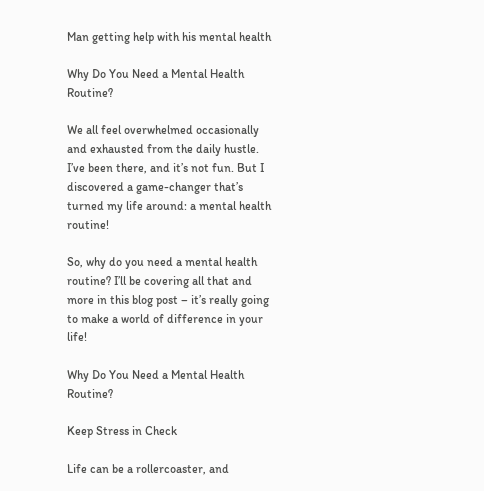Man getting help with his mental health

Why Do You Need a Mental Health Routine?

We all feel overwhelmed occasionally and exhausted from the daily hustle. I’ve been there, and it’s not fun. But I discovered a game-changer that’s turned my life around: a mental health routine!

So, why do you need a mental health routine? I’ll be covering all that and more in this blog post – it’s really going to make a world of difference in your life!

Why Do You Need a Mental Health Routine?

Keep Stress in Check

Life can be a rollercoaster, and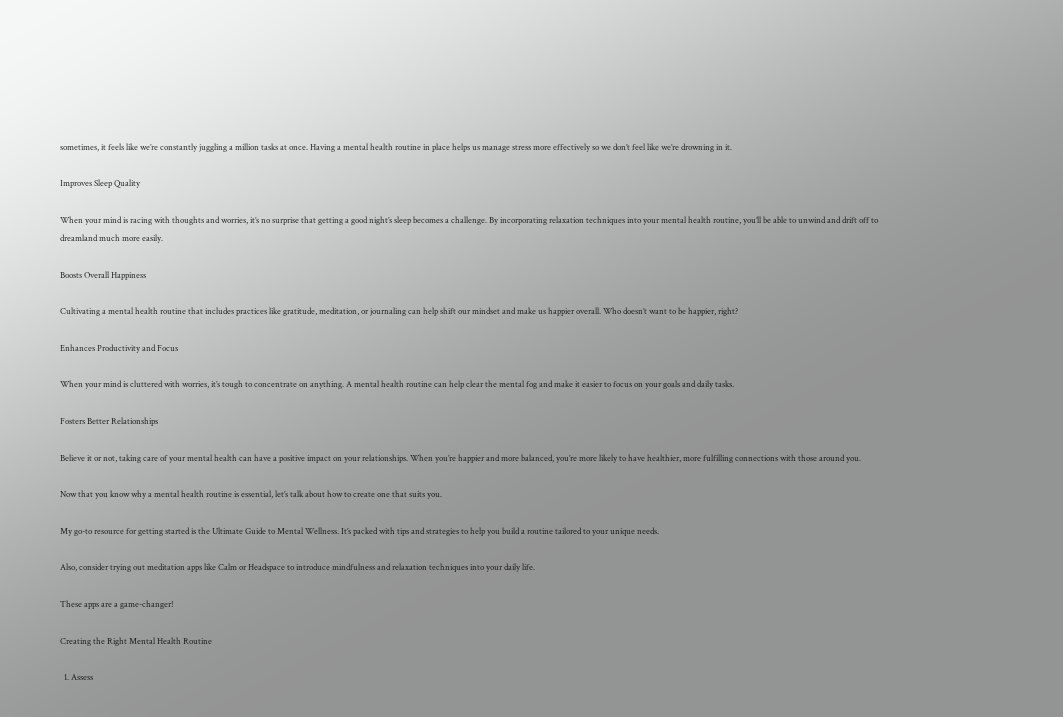sometimes, it feels like we’re constantly juggling a million tasks at once. Having a mental health routine in place helps us manage stress more effectively so we don’t feel like we’re drowning in it.

Improves Sleep Quality

When your mind is racing with thoughts and worries, it’s no surprise that getting a good night’s sleep becomes a challenge. By incorporating relaxation techniques into your mental health routine, you’ll be able to unwind and drift off to dreamland much more easily.

Boosts Overall Happiness

Cultivating a mental health routine that includes practices like gratitude, meditation, or journaling can help shift our mindset and make us happier overall. Who doesn’t want to be happier, right?

Enhances Productivity and Focus

When your mind is cluttered with worries, it’s tough to concentrate on anything. A mental health routine can help clear the mental fog and make it easier to focus on your goals and daily tasks.

Fosters Better Relationships

Believe it or not, taking care of your mental health can have a positive impact on your relationships. When you’re happier and more balanced, you’re more likely to have healthier, more fulfilling connections with those around you.

Now that you know why a mental health routine is essential, let’s talk about how to create one that suits you.

My go-to resource for getting started is the Ultimate Guide to Mental Wellness. It’s packed with tips and strategies to help you build a routine tailored to your unique needs.

Also, consider trying out meditation apps like Calm or Headspace to introduce mindfulness and relaxation techniques into your daily life.

These apps are a game-changer!

Creating the Right Mental Health Routine

  1. Assess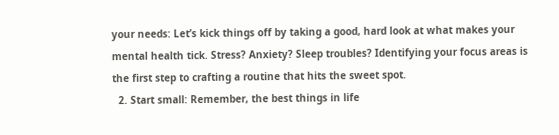your needs: Let’s kick things off by taking a good, hard look at what makes your mental health tick. Stress? Anxiety? Sleep troubles? Identifying your focus areas is the first step to crafting a routine that hits the sweet spot.
  2. Start small: Remember, the best things in life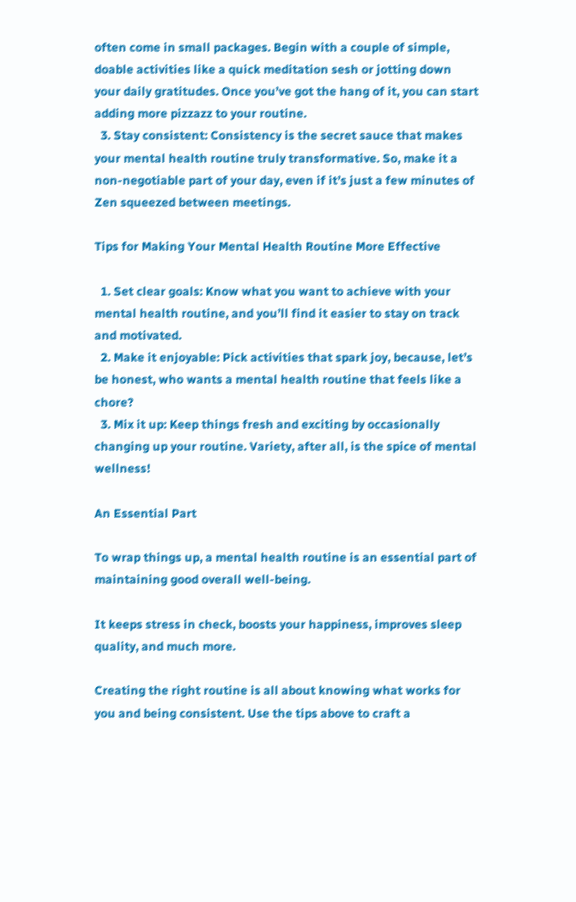often come in small packages. Begin with a couple of simple, doable activities like a quick meditation sesh or jotting down your daily gratitudes. Once you’ve got the hang of it, you can start adding more pizzazz to your routine.
  3. Stay consistent: Consistency is the secret sauce that makes your mental health routine truly transformative. So, make it a non-negotiable part of your day, even if it’s just a few minutes of Zen squeezed between meetings.

Tips for Making Your Mental Health Routine More Effective

  1. Set clear goals: Know what you want to achieve with your mental health routine, and you’ll find it easier to stay on track and motivated.
  2. Make it enjoyable: Pick activities that spark joy, because, let’s be honest, who wants a mental health routine that feels like a chore?
  3. Mix it up: Keep things fresh and exciting by occasionally changing up your routine. Variety, after all, is the spice of mental wellness!

An Essential Part

To wrap things up, a mental health routine is an essential part of maintaining good overall well-being.

It keeps stress in check, boosts your happiness, improves sleep quality, and much more.

Creating the right routine is all about knowing what works for you and being consistent. Use the tips above to craft a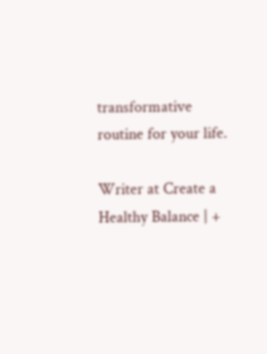transformative routine for your life.

Writer at Create a Healthy Balance | +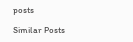posts

Similar Posts